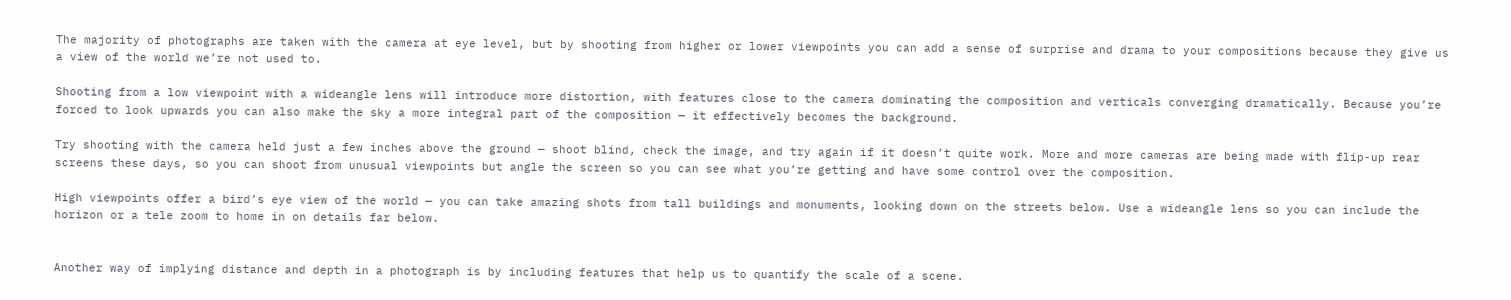The majority of photographs are taken with the camera at eye level, but by shooting from higher or lower viewpoints you can add a sense of surprise and drama to your compositions because they give us a view of the world we’re not used to.

Shooting from a low viewpoint with a wideangle lens will introduce more distortion, with features close to the camera dominating the composition and verticals converging dramatically. Because you’re forced to look upwards you can also make the sky a more integral part of the composition — it effectively becomes the background.

Try shooting with the camera held just a few inches above the ground — shoot blind, check the image, and try again if it doesn’t quite work. More and more cameras are being made with flip-up rear screens these days, so you can shoot from unusual viewpoints but angle the screen so you can see what you’re getting and have some control over the composition.

High viewpoints offer a bird’s eye view of the world — you can take amazing shots from tall buildings and monuments, looking down on the streets below. Use a wideangle lens so you can include the horizon or a tele zoom to home in on details far below.


Another way of implying distance and depth in a photograph is by including features that help us to quantify the scale of a scene.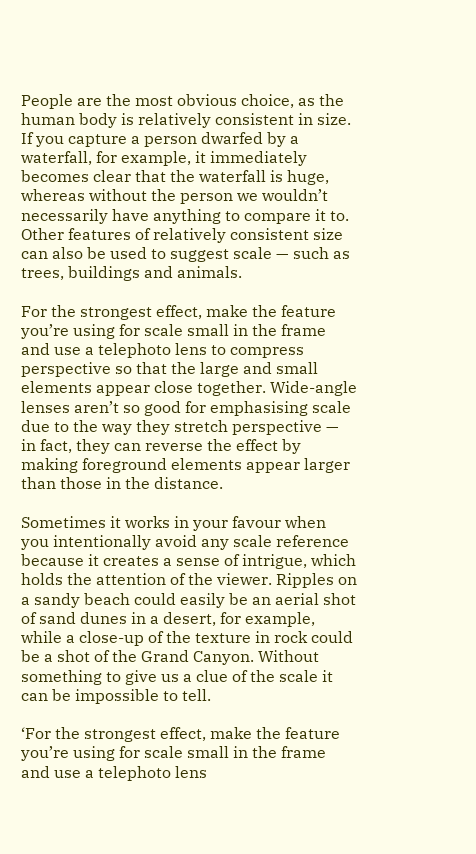People are the most obvious choice, as the human body is relatively consistent in size. If you capture a person dwarfed by a waterfall, for example, it immediately becomes clear that the waterfall is huge, whereas without the person we wouldn’t necessarily have anything to compare it to. Other features of relatively consistent size can also be used to suggest scale — such as trees, buildings and animals.

For the strongest effect, make the feature you’re using for scale small in the frame and use a telephoto lens to compress perspective so that the large and small elements appear close together. Wide-angle lenses aren’t so good for emphasising scale due to the way they stretch perspective — in fact, they can reverse the effect by making foreground elements appear larger than those in the distance.

Sometimes it works in your favour when you intentionally avoid any scale reference because it creates a sense of intrigue, which holds the attention of the viewer. Ripples on a sandy beach could easily be an aerial shot of sand dunes in a desert, for example, while a close-up of the texture in rock could be a shot of the Grand Canyon. Without something to give us a clue of the scale it can be impossible to tell.

‘For the strongest effect, make the feature you’re using for scale small in the frame and use a telephoto lens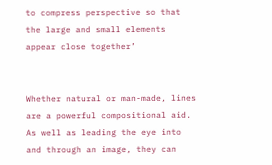to compress perspective so that the large and small elements appear close together’


Whether natural or man-made, lines are a powerful compositional aid. As well as leading the eye into and through an image, they can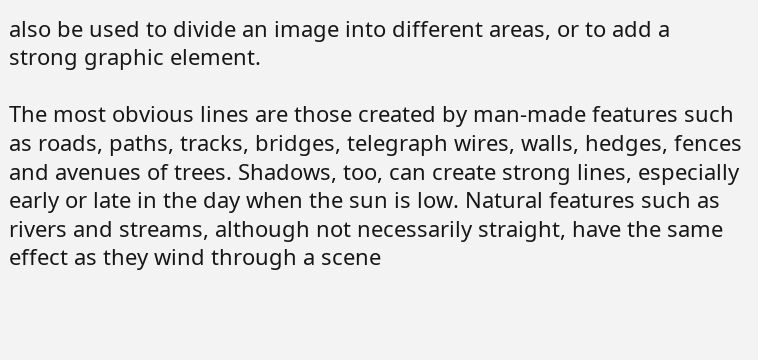also be used to divide an image into different areas, or to add a strong graphic element.

The most obvious lines are those created by man-made features such as roads, paths, tracks, bridges, telegraph wires, walls, hedges, fences and avenues of trees. Shadows, too, can create strong lines, especially early or late in the day when the sun is low. Natural features such as rivers and streams, although not necessarily straight, have the same effect as they wind through a scene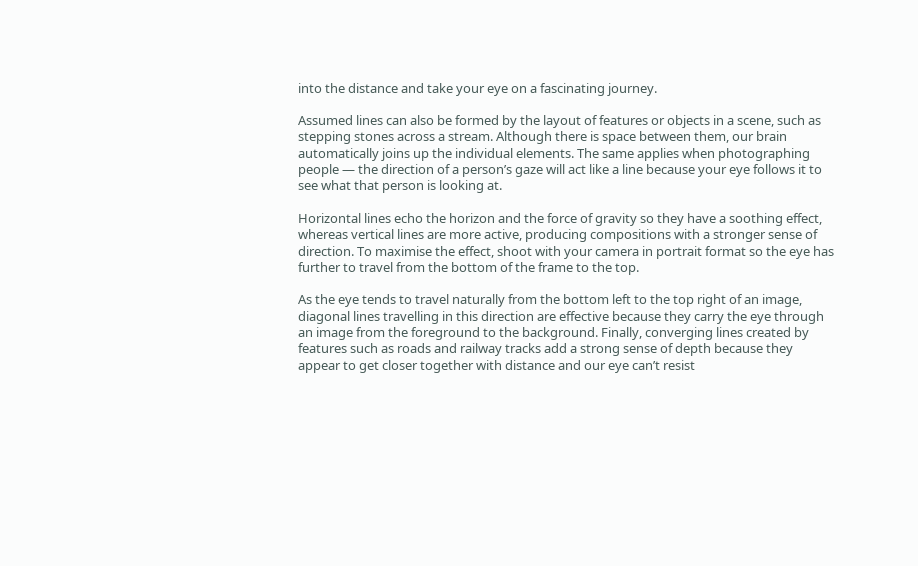into the distance and take your eye on a fascinating journey.

Assumed lines can also be formed by the layout of features or objects in a scene, such as stepping stones across a stream. Although there is space between them, our brain automatically joins up the individual elements. The same applies when photographing people — the direction of a person’s gaze will act like a line because your eye follows it to see what that person is looking at.

Horizontal lines echo the horizon and the force of gravity so they have a soothing effect, whereas vertical lines are more active, producing compositions with a stronger sense of direction. To maximise the effect, shoot with your camera in portrait format so the eye has further to travel from the bottom of the frame to the top.

As the eye tends to travel naturally from the bottom left to the top right of an image, diagonal lines travelling in this direction are effective because they carry the eye through an image from the foreground to the background. Finally, converging lines created by features such as roads and railway tracks add a strong sense of depth because they appear to get closer together with distance and our eye can’t resist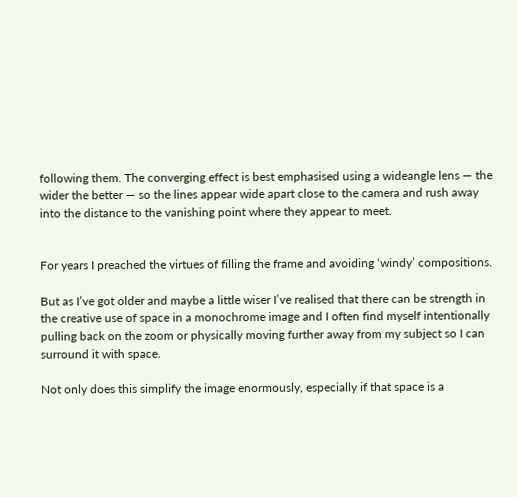following them. The converging effect is best emphasised using a wideangle lens — the wider the better — so the lines appear wide apart close to the camera and rush away into the distance to the vanishing point where they appear to meet.


For years I preached the virtues of filling the frame and avoiding ‘windy’ compositions.

But as I’ve got older and maybe a little wiser I’ve realised that there can be strength in the creative use of space in a monochrome image and I often find myself intentionally pulling back on the zoom or physically moving further away from my subject so I can surround it with space.

Not only does this simplify the image enormously, especially if that space is a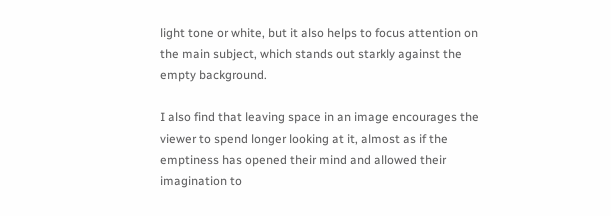light tone or white, but it also helps to focus attention on the main subject, which stands out starkly against the empty background.

I also find that leaving space in an image encourages the viewer to spend longer looking at it, almost as if the emptiness has opened their mind and allowed their imagination to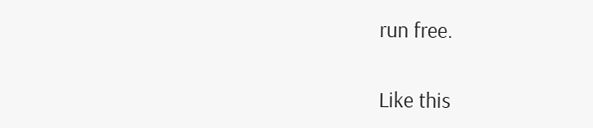run free.

Like this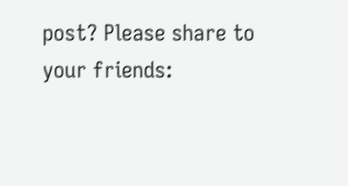post? Please share to your friends: